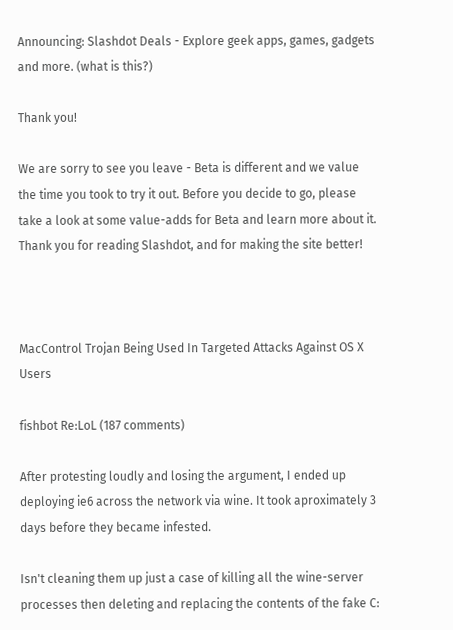Announcing: Slashdot Deals - Explore geek apps, games, gadgets and more. (what is this?)

Thank you!

We are sorry to see you leave - Beta is different and we value the time you took to try it out. Before you decide to go, please take a look at some value-adds for Beta and learn more about it. Thank you for reading Slashdot, and for making the site better!



MacControl Trojan Being Used In Targeted Attacks Against OS X Users

fishbot Re:LoL (187 comments)

After protesting loudly and losing the argument, I ended up deploying ie6 across the network via wine. It took aproximately 3 days before they became infested.

Isn't cleaning them up just a case of killing all the wine-server processes then deleting and replacing the contents of the fake C: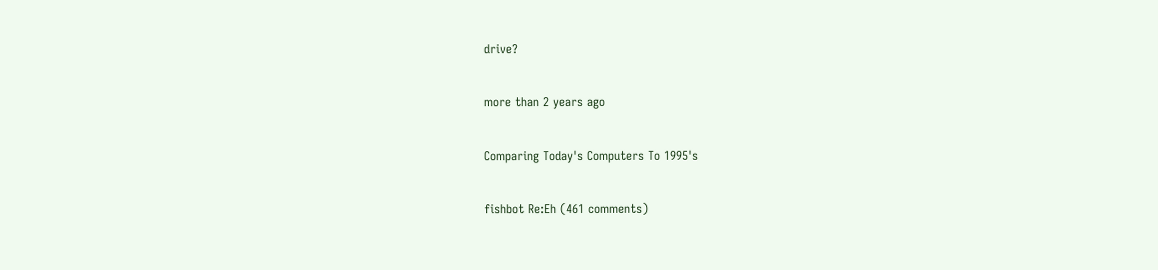drive?

more than 2 years ago

Comparing Today's Computers To 1995's

fishbot Re:Eh (461 comments)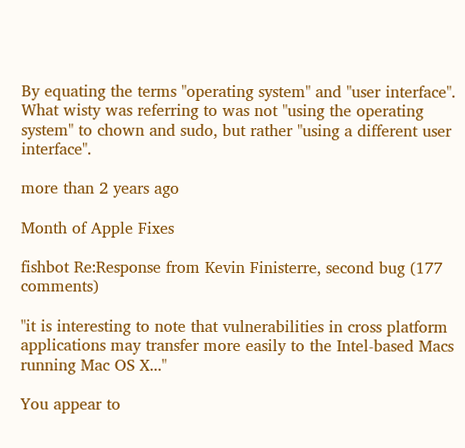By equating the terms "operating system" and "user interface". What wisty was referring to was not "using the operating system" to chown and sudo, but rather "using a different user interface".

more than 2 years ago

Month of Apple Fixes

fishbot Re:Response from Kevin Finisterre, second bug (177 comments)

"it is interesting to note that vulnerabilities in cross platform applications may transfer more easily to the Intel-based Macs running Mac OS X..."

You appear to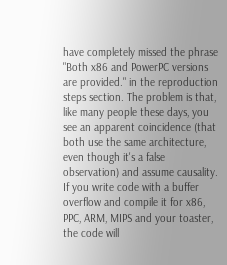have completely missed the phrase "Both x86 and PowerPC versions are provided." in the reproduction steps section. The problem is that, like many people these days, you see an apparent coincidence (that both use the same architecture, even though it's a false observation) and assume causality. If you write code with a buffer overflow and compile it for x86, PPC, ARM, MIPS and your toaster, the code will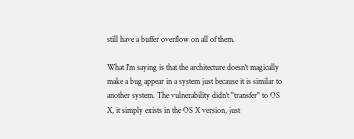still have a buffer overflow on all of them.

What I'm saying is that the architecture doesn't magically make a bug appear in a system just because it is similar to another system. The vulnerability didn't "transfer" to OS X, it simply exists in the OS X version, just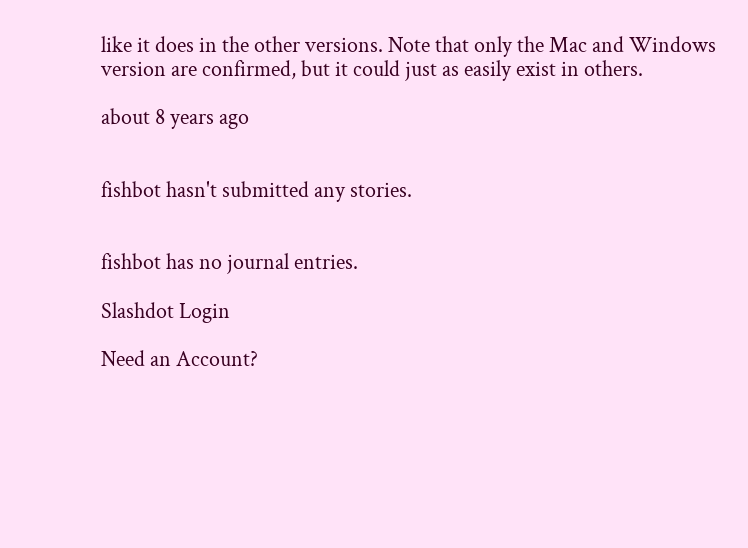like it does in the other versions. Note that only the Mac and Windows version are confirmed, but it could just as easily exist in others.

about 8 years ago


fishbot hasn't submitted any stories.


fishbot has no journal entries.

Slashdot Login

Need an Account?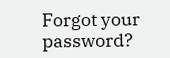Forgot your password?